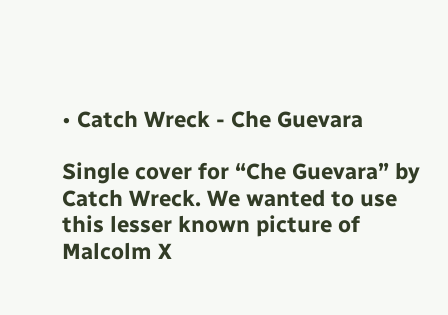• Catch Wreck - Che Guevara

Single cover for “Che Guevara” by Catch Wreck. We wanted to use this lesser known picture of Malcolm X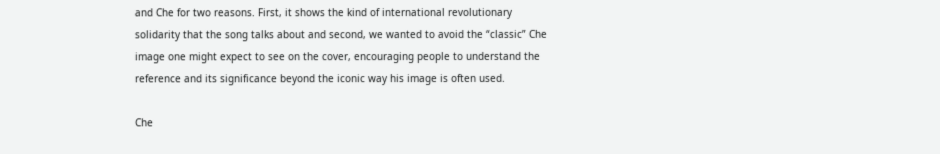and Che for two reasons. First, it shows the kind of international revolutionary solidarity that the song talks about and second, we wanted to avoid the “classic” Che image one might expect to see on the cover, encouraging people to understand the reference and its significance beyond the iconic way his image is often used.

Che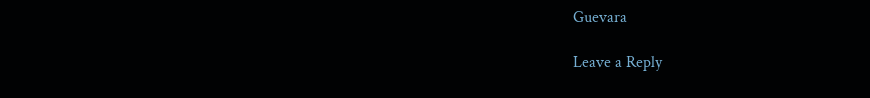Guevara

Leave a Reply